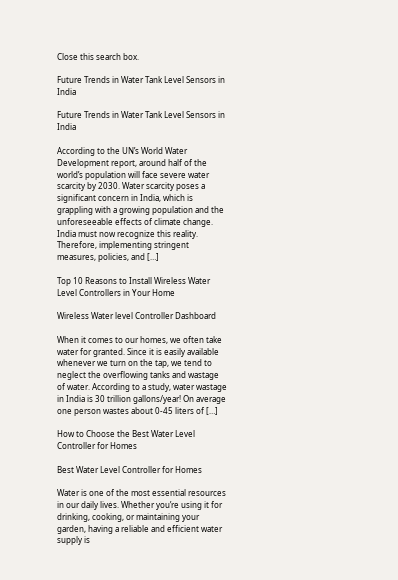Close this search box.

Future Trends in Water Tank Level Sensors in India

Future Trends in Water Tank Level Sensors in India

According to the UN’s World Water Development report, around half of the world’s population will face severe water scarcity by 2030. Water scarcity poses a significant concern in India, which is grappling with a growing population and the unforeseeable effects of climate change. India must now recognize this reality. Therefore, implementing stringent measures, policies, and […]

Top 10 Reasons to Install Wireless Water Level Controllers in Your Home

Wireless Water level Controller Dashboard

When it comes to our homes, we often take water for granted. Since it is easily available whenever we turn on the tap, we tend to neglect the overflowing tanks and wastage of water. According to a study, water wastage in India is 30 trillion gallons/year! On average one person wastes about 0-45 liters of […]

How to Choose the Best Water Level Controller for Homes

Best Water Level Controller for Homes

Water is one of the most essential resources in our daily lives. Whether you’re using it for drinking, cooking, or maintaining your garden, having a reliable and efficient water supply is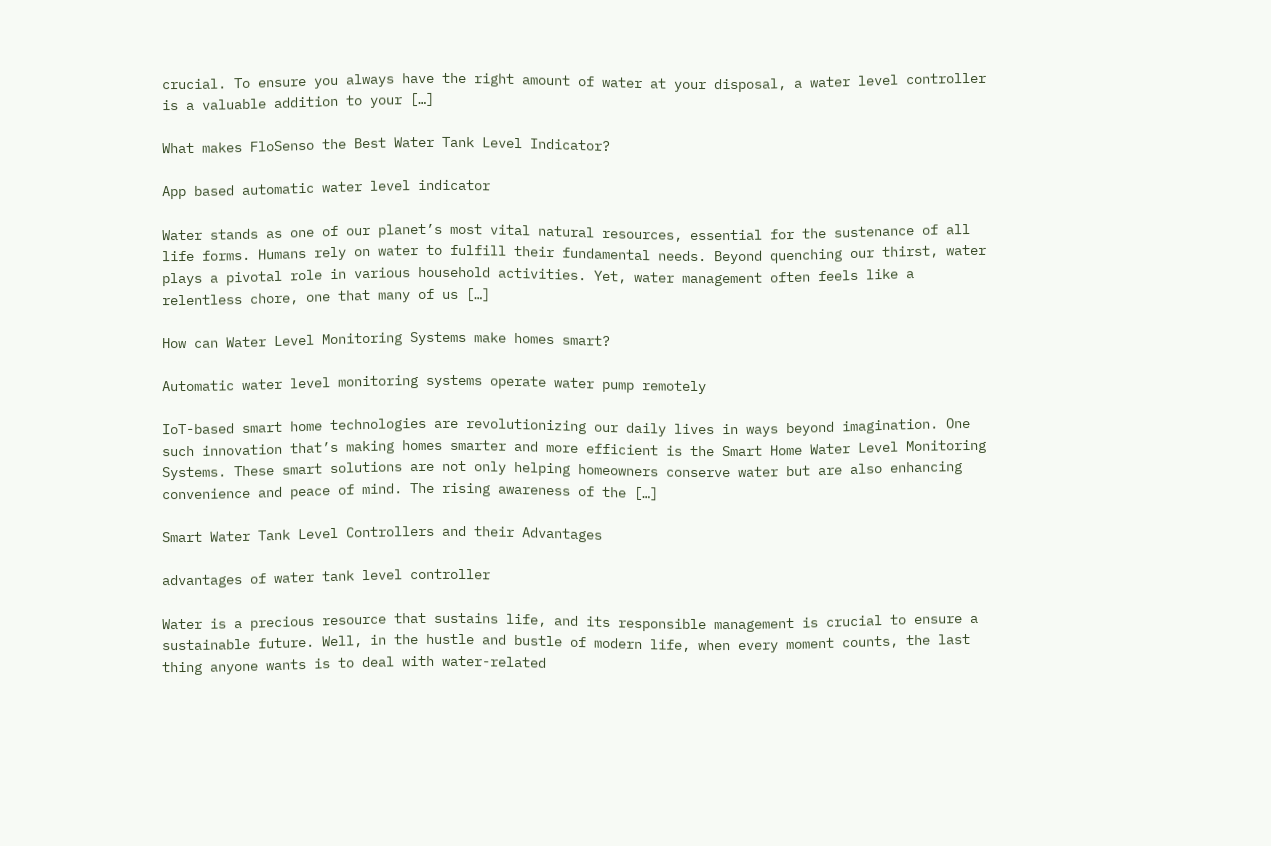crucial. To ensure you always have the right amount of water at your disposal, a water level controller is a valuable addition to your […]

What makes FloSenso the Best Water Tank Level Indicator?

App based automatic water level indicator

Water stands as one of our planet’s most vital natural resources, essential for the sustenance of all life forms. Humans rely on water to fulfill their fundamental needs. Beyond quenching our thirst, water plays a pivotal role in various household activities. Yet, water management often feels like a relentless chore, one that many of us […]

How can Water Level Monitoring Systems make homes smart?

Automatic water level monitoring systems operate water pump remotely

IoT-based smart home technologies are revolutionizing our daily lives in ways beyond imagination. One such innovation that’s making homes smarter and more efficient is the Smart Home Water Level Monitoring Systems. These smart solutions are not only helping homeowners conserve water but are also enhancing convenience and peace of mind. The rising awareness of the […]

Smart Water Tank Level Controllers and their Advantages

advantages of water tank level controller

Water is a precious resource that sustains life, and its responsible management is crucial to ensure a sustainable future. Well, in the hustle and bustle of modern life, when every moment counts, the last thing anyone wants is to deal with water-related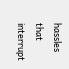hassles that interrupt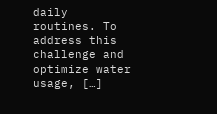daily routines. To address this challenge and optimize water usage, […]